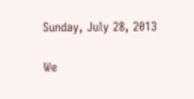Sunday, July 28, 2013

We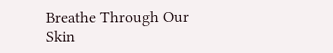Breathe Through Our Skin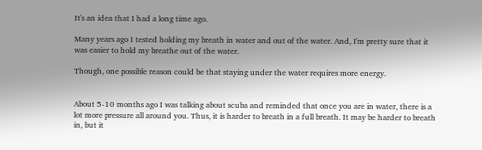It's an idea that I had a long time ago.

Many years ago I tested holding my breath in water and out of the water. And, I'm pretty sure that it was easier to hold my breathe out of the water.

Though, one possible reason could be that staying under the water requires more energy.


About 5-10 months ago I was talking about scuba and reminded that once you are in water, there is a lot more pressure all around you. Thus, it is harder to breath in a full breath. It may be harder to breath in, but it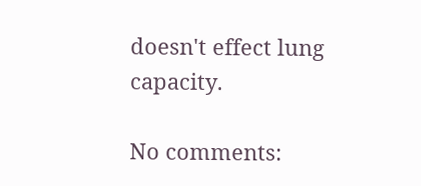doesn't effect lung capacity.

No comments: